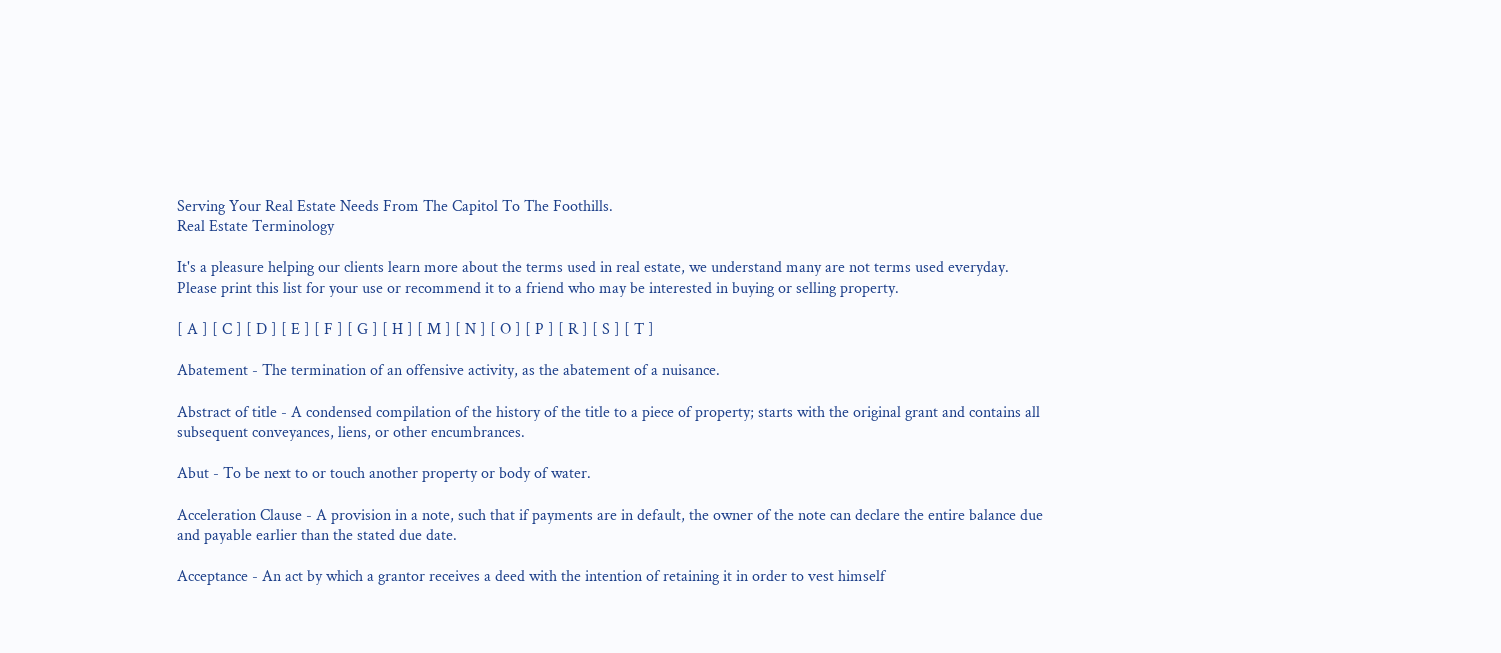Serving Your Real Estate Needs From The Capitol To The Foothills.
Real Estate Terminology

It's a pleasure helping our clients learn more about the terms used in real estate, we understand many are not terms used everyday. Please print this list for your use or recommend it to a friend who may be interested in buying or selling property.

[ A ] [ C ] [ D ] [ E ] [ F ] [ G ] [ H ] [ M ] [ N ] [ O ] [ P ] [ R ] [ S ] [ T ]

Abatement - The termination of an offensive activity, as the abatement of a nuisance.

Abstract of title - A condensed compilation of the history of the title to a piece of property; starts with the original grant and contains all subsequent conveyances, liens, or other encumbrances.

Abut - To be next to or touch another property or body of water.

Acceleration Clause - A provision in a note, such that if payments are in default, the owner of the note can declare the entire balance due and payable earlier than the stated due date.

Acceptance - An act by which a grantor receives a deed with the intention of retaining it in order to vest himself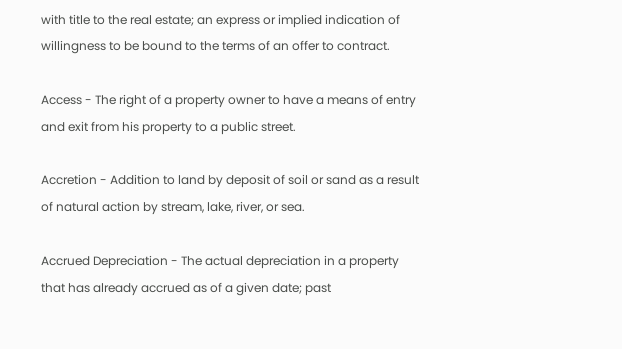with title to the real estate; an express or implied indication of willingness to be bound to the terms of an offer to contract.

Access - The right of a property owner to have a means of entry and exit from his property to a public street.

Accretion - Addition to land by deposit of soil or sand as a result of natural action by stream, lake, river, or sea.

Accrued Depreciation - The actual depreciation in a property that has already accrued as of a given date; past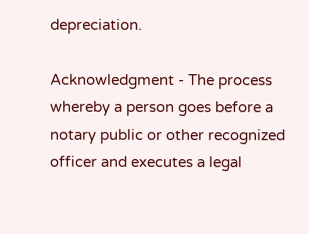depreciation.

Acknowledgment - The process whereby a person goes before a notary public or other recognized officer and executes a legal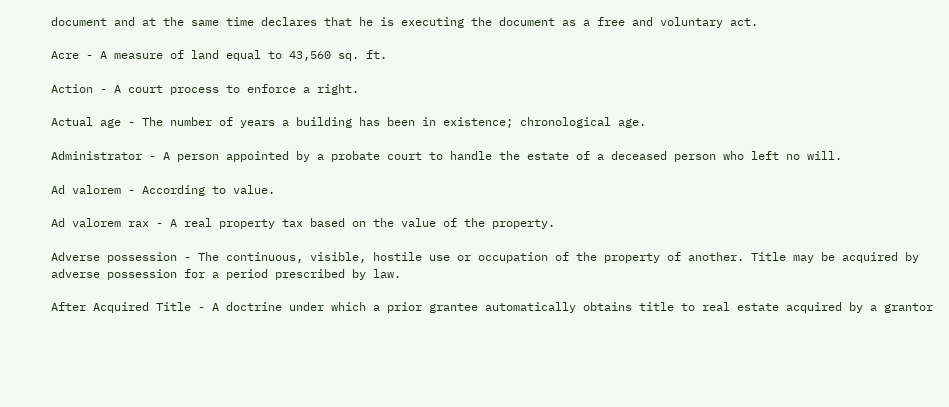document and at the same time declares that he is executing the document as a free and voluntary act.

Acre - A measure of land equal to 43,560 sq. ft.

Action - A court process to enforce a right.

Actual age - The number of years a building has been in existence; chronological age.

Administrator - A person appointed by a probate court to handle the estate of a deceased person who left no will.

Ad valorem - According to value.

Ad valorem rax - A real property tax based on the value of the property.

Adverse possession - The continuous, visible, hostile use or occupation of the property of another. Title may be acquired by adverse possession for a period prescribed by law.

After Acquired Title - A doctrine under which a prior grantee automatically obtains title to real estate acquired by a grantor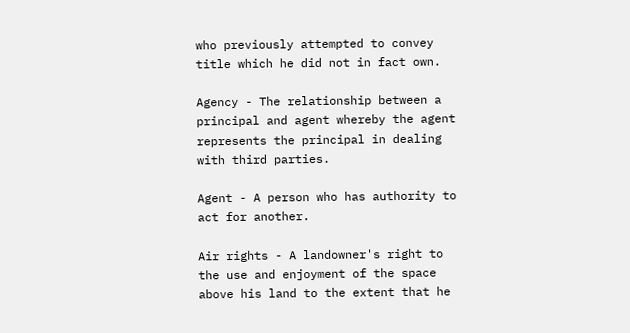who previously attempted to convey title which he did not in fact own.

Agency - The relationship between a principal and agent whereby the agent represents the principal in dealing with third parties.

Agent - A person who has authority to act for another.

Air rights - A landowner's right to the use and enjoyment of the space above his land to the extent that he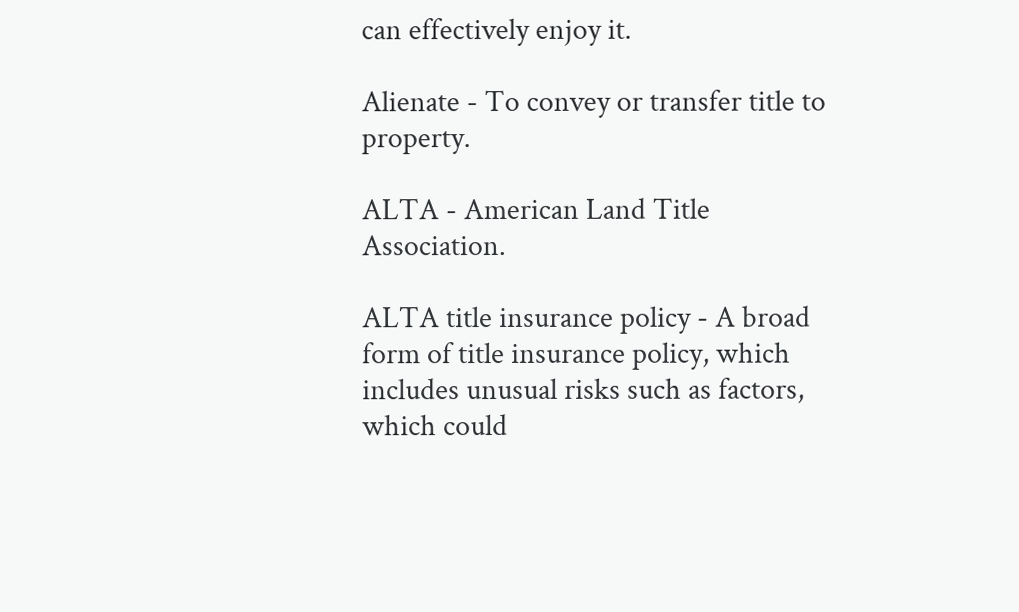can effectively enjoy it.

Alienate - To convey or transfer title to property.

ALTA - American Land Title Association.

ALTA title insurance policy - A broad form of title insurance policy, which includes unusual risks such as factors, which could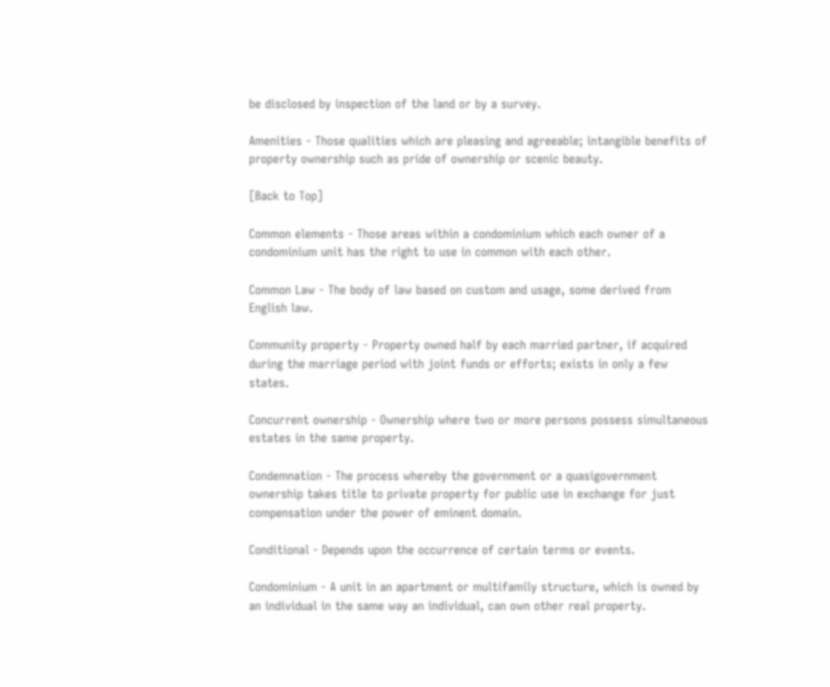be disclosed by inspection of the land or by a survey.

Amenities - Those qualities which are pleasing and agreeable; intangible benefits of property ownership such as pride of ownership or scenic beauty.

[Back to Top]

Common elements - Those areas within a condominium which each owner of a condominium unit has the right to use in common with each other.

Common Law - The body of law based on custom and usage, some derived from English law.

Community property - Property owned half by each married partner, if acquired during the marriage period with joint funds or efforts; exists in only a few states.

Concurrent ownership - Ownership where two or more persons possess simultaneous estates in the same property.

Condemnation - The process whereby the government or a quasigovernment ownership takes title to private property for public use in exchange for just compensation under the power of eminent domain.

Conditional - Depends upon the occurrence of certain terms or events.

Condominium - A unit in an apartment or multifamily structure, which is owned by an individual in the same way an individual, can own other real property.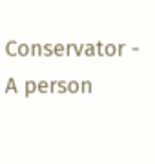Conservator - A person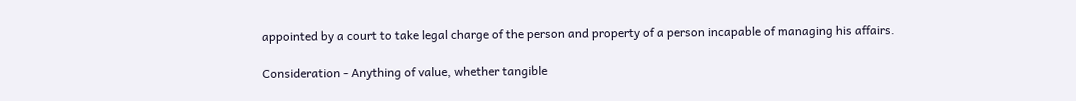appointed by a court to take legal charge of the person and property of a person incapable of managing his affairs.

Consideration - Anything of value, whether tangible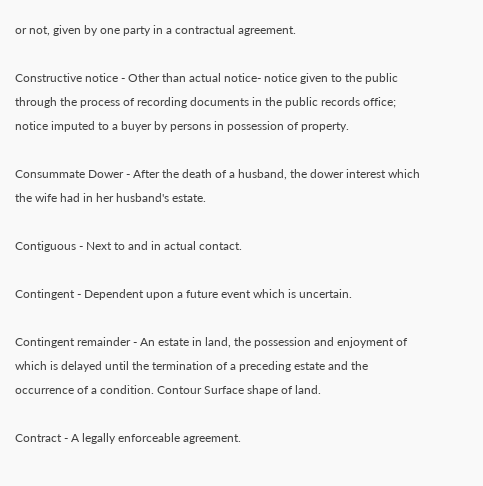or not, given by one party in a contractual agreement.

Constructive notice - Other than actual notice- notice given to the public through the process of recording documents in the public records office; notice imputed to a buyer by persons in possession of property.

Consummate Dower - After the death of a husband, the dower interest which the wife had in her husband's estate.

Contiguous - Next to and in actual contact.

Contingent - Dependent upon a future event which is uncertain.

Contingent remainder - An estate in land, the possession and enjoyment of which is delayed until the termination of a preceding estate and the occurrence of a condition. Contour Surface shape of land.

Contract - A legally enforceable agreement.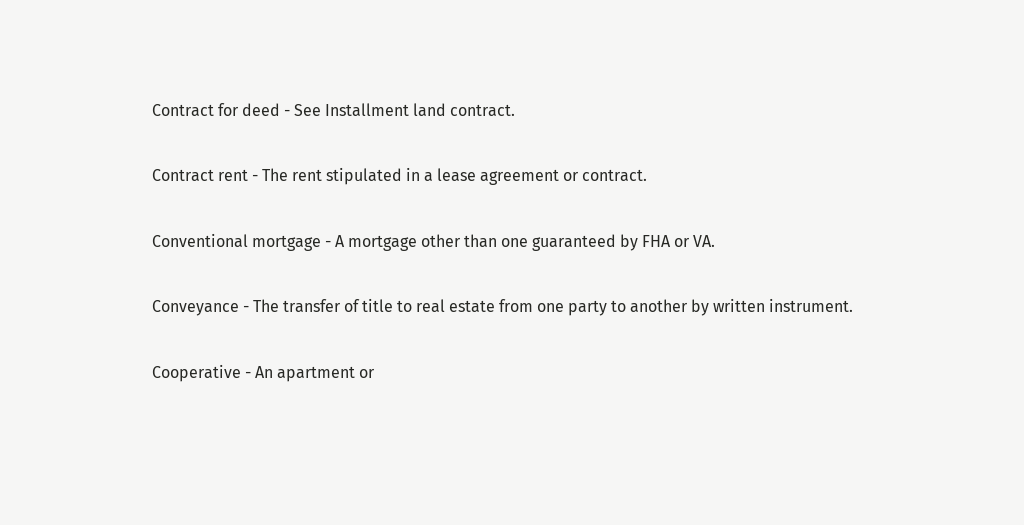Contract for deed - See Installment land contract.

Contract rent - The rent stipulated in a lease agreement or contract.

Conventional mortgage - A mortgage other than one guaranteed by FHA or VA.

Conveyance - The transfer of title to real estate from one party to another by written instrument.

Cooperative - An apartment or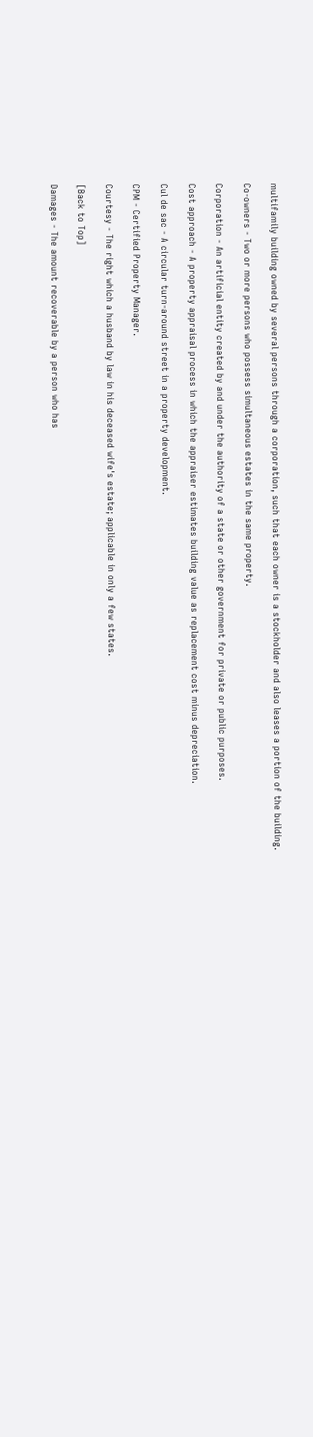multifamily building owned by several persons through a corporation, such that each owner is a stockholder and also leases a portion of the building.

Co-owners - Two or more persons who possess simultaneous estates in the same property.

Corporation - An artificial entity created by and under the authority of a state or other government for private or public purposes.

Cost approach - A property appraisal process in which the appraiser estimates building value as replacement cost minus depreciation.

Cul de sac - A circular turn-around street in a property development.

CPM - Certified Property Manager.

Courtesy - The right which a husband by law in his deceased wife's estate; applicable in only a few states.

[Back to Top]

Damages - The amount recoverable by a person who has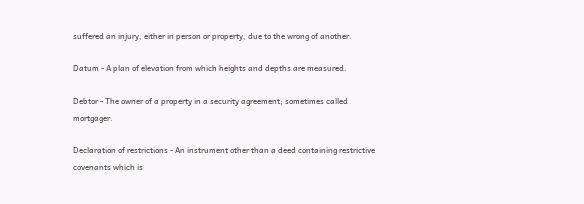suffered an injury, either in person or property, due to the wrong of another.

Datum - A plan of elevation from which heights and depths are measured.

Debtor - The owner of a property in a security agreement; sometimes called mortgager.

Declaration of restrictions - An instrument other than a deed containing restrictive covenants which is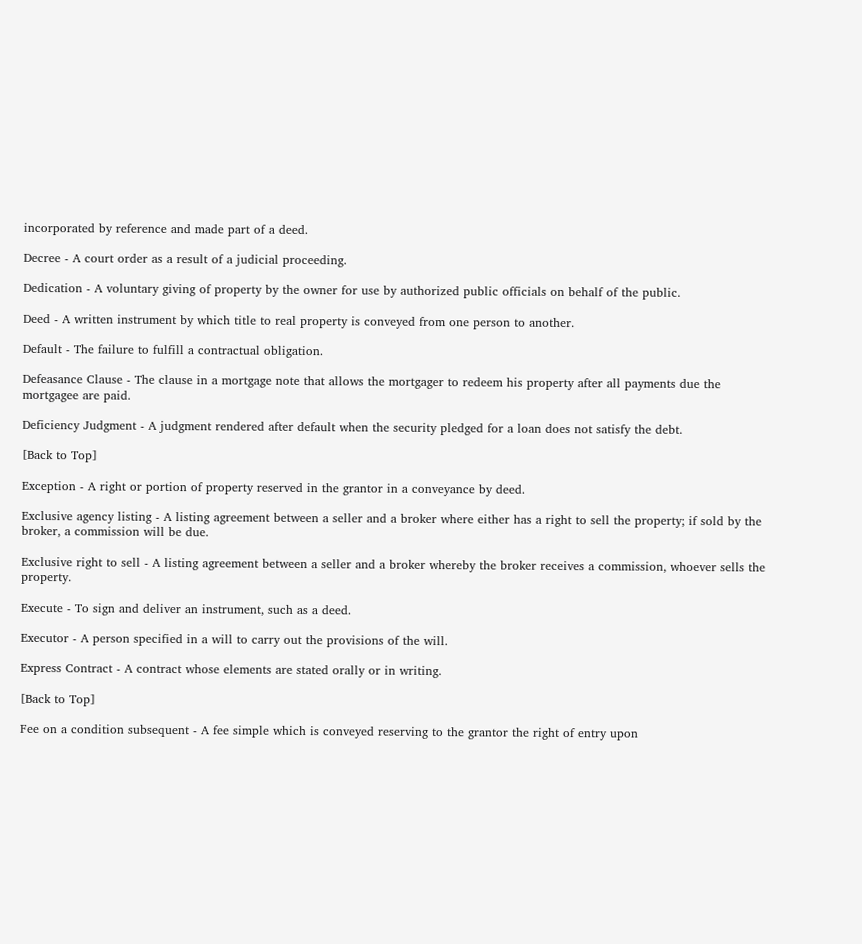incorporated by reference and made part of a deed.

Decree - A court order as a result of a judicial proceeding.

Dedication - A voluntary giving of property by the owner for use by authorized public officials on behalf of the public.

Deed - A written instrument by which title to real property is conveyed from one person to another.

Default - The failure to fulfill a contractual obligation.

Defeasance Clause - The clause in a mortgage note that allows the mortgager to redeem his property after all payments due the mortgagee are paid.

Deficiency Judgment - A judgment rendered after default when the security pledged for a loan does not satisfy the debt.

[Back to Top]

Exception - A right or portion of property reserved in the grantor in a conveyance by deed.

Exclusive agency listing - A listing agreement between a seller and a broker where either has a right to sell the property; if sold by the broker, a commission will be due.

Exclusive right to sell - A listing agreement between a seller and a broker whereby the broker receives a commission, whoever sells the property.

Execute - To sign and deliver an instrument, such as a deed.

Executor - A person specified in a will to carry out the provisions of the will.

Express Contract - A contract whose elements are stated orally or in writing.

[Back to Top]

Fee on a condition subsequent - A fee simple which is conveyed reserving to the grantor the right of entry upon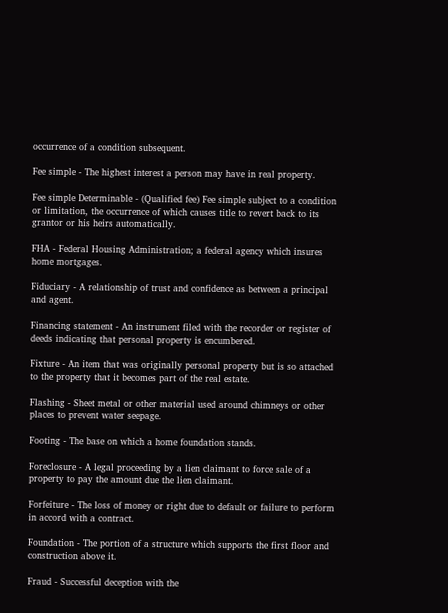occurrence of a condition subsequent.

Fee simple - The highest interest a person may have in real property.

Fee simple Determinable - (Qualified fee) Fee simple subject to a condition or limitation, the occurrence of which causes title to revert back to its grantor or his heirs automatically.

FHA - Federal Housing Administration; a federal agency which insures home mortgages.

Fiduciary - A relationship of trust and confidence as between a principal and agent.

Financing statement - An instrument filed with the recorder or register of deeds indicating that personal property is encumbered.

Fixture - An item that was originally personal property but is so attached to the property that it becomes part of the real estate.

Flashing - Sheet metal or other material used around chimneys or other places to prevent water seepage.

Footing - The base on which a home foundation stands.

Foreclosure - A legal proceeding by a lien claimant to force sale of a property to pay the amount due the lien claimant.

Forfeiture - The loss of money or right due to default or failure to perform in accord with a contract.

Foundation - The portion of a structure which supports the first floor and construction above it.

Fraud - Successful deception with the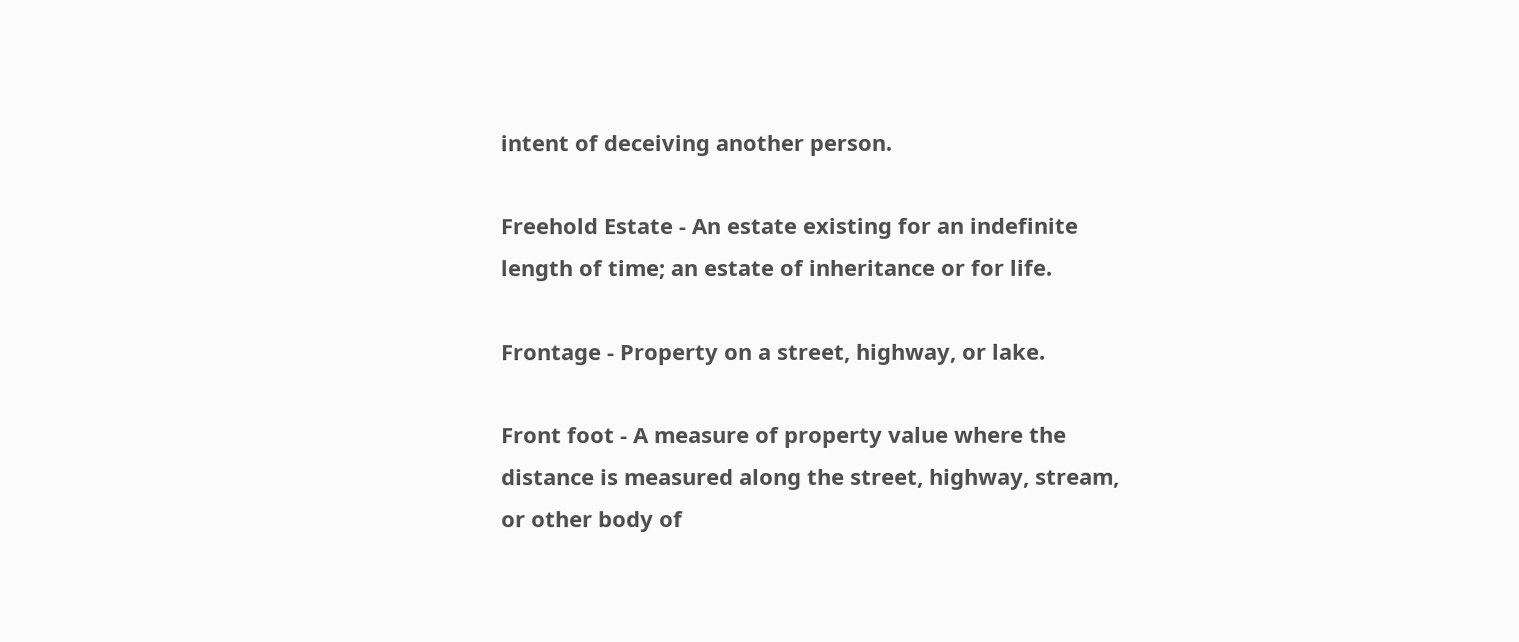intent of deceiving another person.

Freehold Estate - An estate existing for an indefinite length of time; an estate of inheritance or for life.

Frontage - Property on a street, highway, or lake.

Front foot - A measure of property value where the distance is measured along the street, highway, stream, or other body of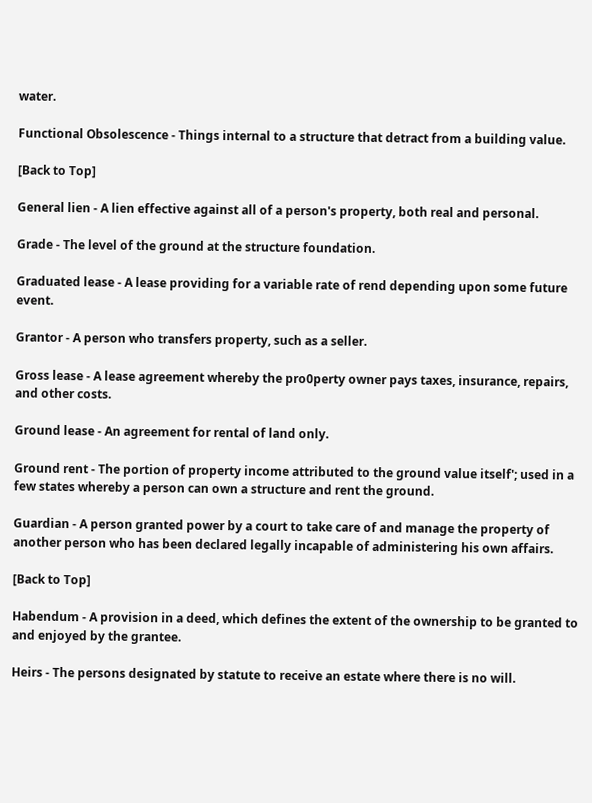water.

Functional Obsolescence - Things internal to a structure that detract from a building value.

[Back to Top]

General lien - A lien effective against all of a person's property, both real and personal.

Grade - The level of the ground at the structure foundation.

Graduated lease - A lease providing for a variable rate of rend depending upon some future event.

Grantor - A person who transfers property, such as a seller.

Gross lease - A lease agreement whereby the pro0perty owner pays taxes, insurance, repairs, and other costs.

Ground lease - An agreement for rental of land only.

Ground rent - The portion of property income attributed to the ground value itself'; used in a few states whereby a person can own a structure and rent the ground.

Guardian - A person granted power by a court to take care of and manage the property of another person who has been declared legally incapable of administering his own affairs.

[Back to Top]

Habendum - A provision in a deed, which defines the extent of the ownership to be granted to and enjoyed by the grantee.

Heirs - The persons designated by statute to receive an estate where there is no will.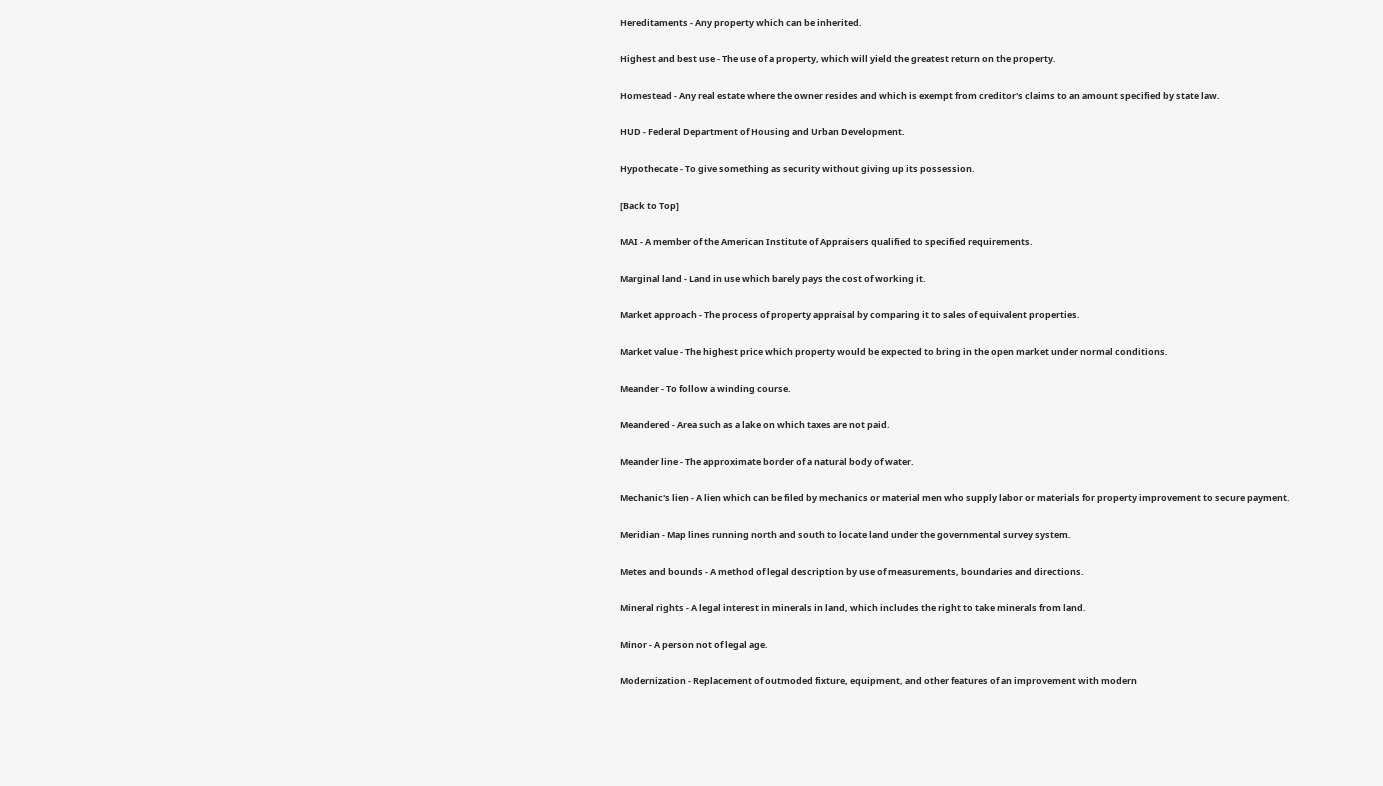Hereditaments - Any property which can be inherited.

Highest and best use - The use of a property, which will yield the greatest return on the property.

Homestead - Any real estate where the owner resides and which is exempt from creditor's claims to an amount specified by state law.

HUD - Federal Department of Housing and Urban Development.

Hypothecate - To give something as security without giving up its possession.

[Back to Top]

MAI - A member of the American Institute of Appraisers qualified to specified requirements.

Marginal land - Land in use which barely pays the cost of working it.

Market approach - The process of property appraisal by comparing it to sales of equivalent properties.

Market value - The highest price which property would be expected to bring in the open market under normal conditions.

Meander - To follow a winding course.

Meandered - Area such as a lake on which taxes are not paid.

Meander line - The approximate border of a natural body of water.

Mechanic's lien - A lien which can be filed by mechanics or material men who supply labor or materials for property improvement to secure payment.

Meridian - Map lines running north and south to locate land under the governmental survey system.

Metes and bounds - A method of legal description by use of measurements, boundaries and directions.

Mineral rights - A legal interest in minerals in land, which includes the right to take minerals from land.

Minor - A person not of legal age.

Modernization - Replacement of outmoded fixture, equipment, and other features of an improvement with modern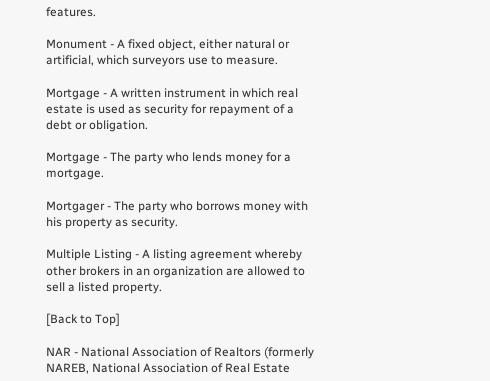features.

Monument - A fixed object, either natural or artificial, which surveyors use to measure.

Mortgage - A written instrument in which real estate is used as security for repayment of a debt or obligation.

Mortgage - The party who lends money for a mortgage.

Mortgager - The party who borrows money with his property as security.

Multiple Listing - A listing agreement whereby other brokers in an organization are allowed to sell a listed property.

[Back to Top]

NAR - National Association of Realtors (formerly NAREB, National Association of Real Estate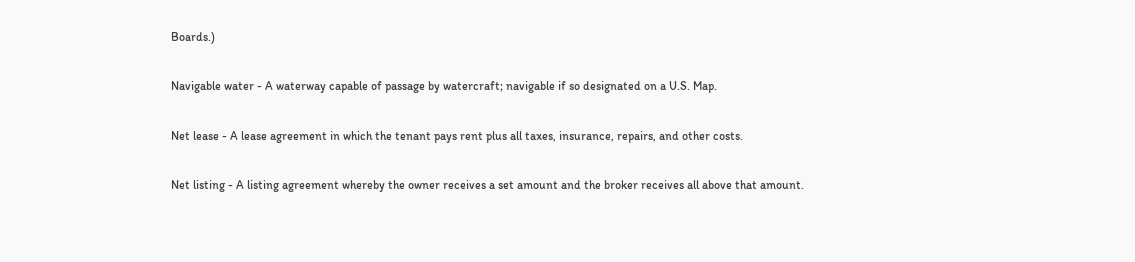Boards.)

Navigable water - A waterway capable of passage by watercraft; navigable if so designated on a U.S. Map.

Net lease - A lease agreement in which the tenant pays rent plus all taxes, insurance, repairs, and other costs.

Net listing - A listing agreement whereby the owner receives a set amount and the broker receives all above that amount.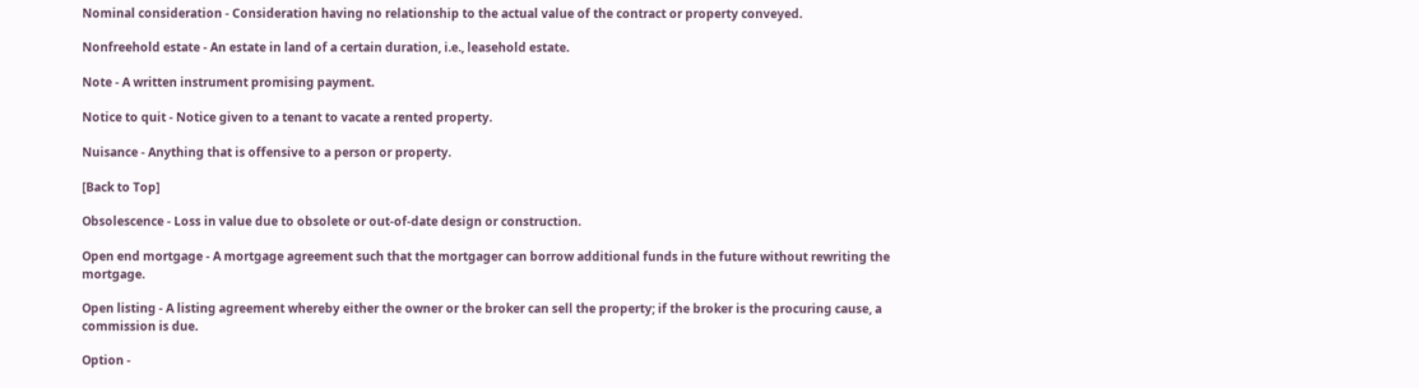Nominal consideration - Consideration having no relationship to the actual value of the contract or property conveyed.

Nonfreehold estate - An estate in land of a certain duration, i.e., leasehold estate.

Note - A written instrument promising payment.

Notice to quit - Notice given to a tenant to vacate a rented property.

Nuisance - Anything that is offensive to a person or property.

[Back to Top]

Obsolescence - Loss in value due to obsolete or out-of-date design or construction.

Open end mortgage - A mortgage agreement such that the mortgager can borrow additional funds in the future without rewriting the mortgage.

Open listing - A listing agreement whereby either the owner or the broker can sell the property; if the broker is the procuring cause, a commission is due.

Option -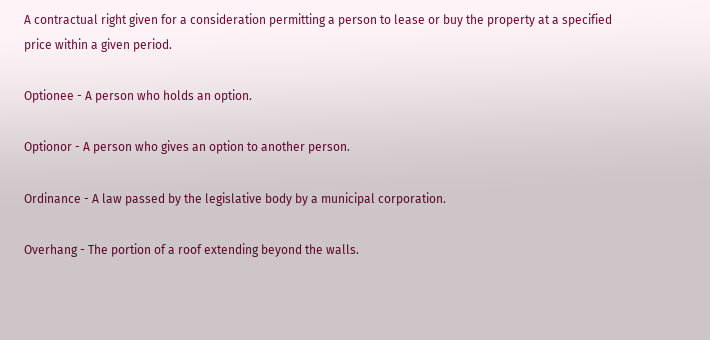A contractual right given for a consideration permitting a person to lease or buy the property at a specified price within a given period.

Optionee - A person who holds an option.

Optionor - A person who gives an option to another person.

Ordinance - A law passed by the legislative body by a municipal corporation.

Overhang - The portion of a roof extending beyond the walls.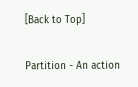[Back to Top]

Partition - An action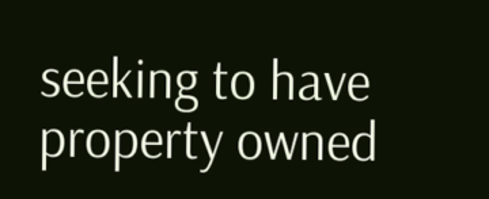seeking to have property owned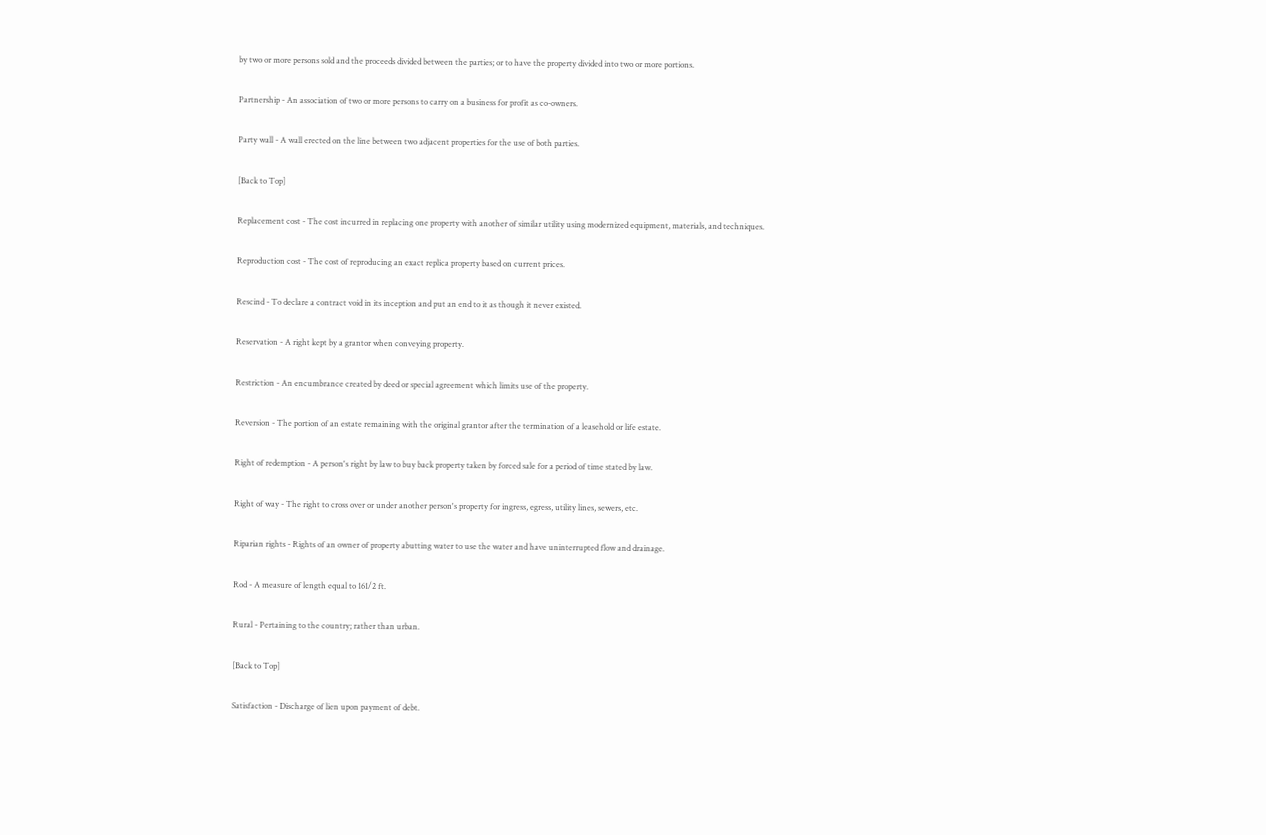by two or more persons sold and the proceeds divided between the parties; or to have the property divided into two or more portions.

Partnership - An association of two or more persons to carry on a business for profit as co-owners.

Party wall - A wall erected on the line between two adjacent properties for the use of both parties.

[Back to Top]

Replacement cost - The cost incurred in replacing one property with another of similar utility using modernized equipment, materials, and techniques.

Reproduction cost - The cost of reproducing an exact replica property based on current prices.

Rescind - To declare a contract void in its inception and put an end to it as though it never existed.

Reservation - A right kept by a grantor when conveying property.

Restriction - An encumbrance created by deed or special agreement which limits use of the property.

Reversion - The portion of an estate remaining with the original grantor after the termination of a leasehold or life estate.

Right of redemption - A person's right by law to buy back property taken by forced sale for a period of time stated by law.

Right of way - The right to cross over or under another person's property for ingress, egress, utility lines, sewers, etc.

Riparian rights - Rights of an owner of property abutting water to use the water and have uninterrupted flow and drainage.

Rod - A measure of length equal to 161/2 ft.

Rural - Pertaining to the country; rather than urban.

[Back to Top]

Satisfaction - Discharge of lien upon payment of debt.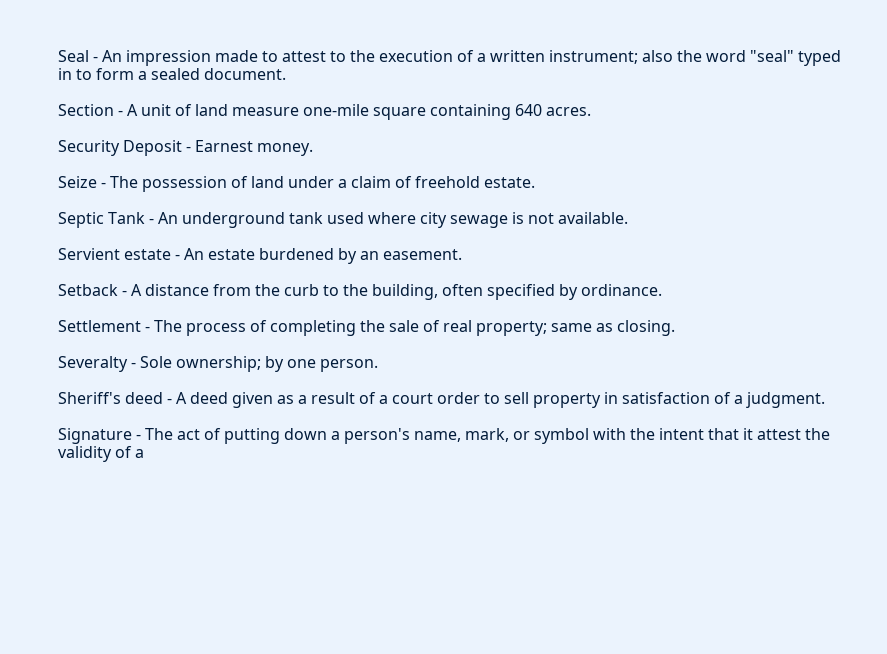Seal - An impression made to attest to the execution of a written instrument; also the word "seal" typed in to form a sealed document.

Section - A unit of land measure one-mile square containing 640 acres.

Security Deposit - Earnest money.

Seize - The possession of land under a claim of freehold estate.

Septic Tank - An underground tank used where city sewage is not available.

Servient estate - An estate burdened by an easement.

Setback - A distance from the curb to the building, often specified by ordinance.

Settlement - The process of completing the sale of real property; same as closing.

Severalty - Sole ownership; by one person.

Sheriff's deed - A deed given as a result of a court order to sell property in satisfaction of a judgment.

Signature - The act of putting down a person's name, mark, or symbol with the intent that it attest the validity of a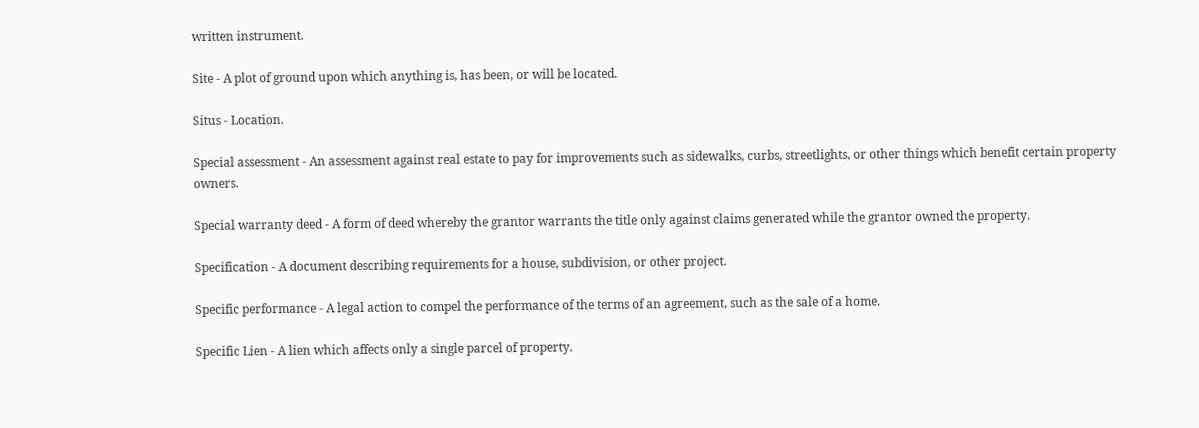written instrument.

Site - A plot of ground upon which anything is, has been, or will be located.

Situs - Location.

Special assessment - An assessment against real estate to pay for improvements such as sidewalks, curbs, streetlights, or other things which benefit certain property owners.

Special warranty deed - A form of deed whereby the grantor warrants the title only against claims generated while the grantor owned the property.

Specification - A document describing requirements for a house, subdivision, or other project.

Specific performance - A legal action to compel the performance of the terms of an agreement, such as the sale of a home.

Specific Lien - A lien which affects only a single parcel of property.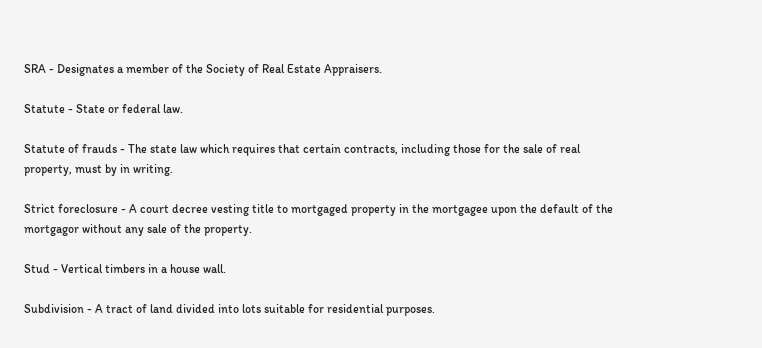SRA - Designates a member of the Society of Real Estate Appraisers.

Statute - State or federal law.

Statute of frauds - The state law which requires that certain contracts, including those for the sale of real property, must by in writing.

Strict foreclosure - A court decree vesting title to mortgaged property in the mortgagee upon the default of the mortgagor without any sale of the property.

Stud - Vertical timbers in a house wall.

Subdivision - A tract of land divided into lots suitable for residential purposes.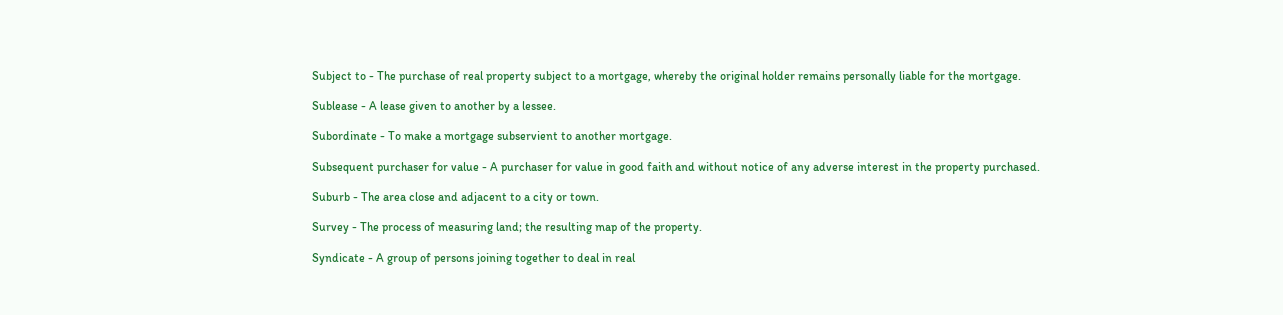Subject to - The purchase of real property subject to a mortgage, whereby the original holder remains personally liable for the mortgage.

Sublease - A lease given to another by a lessee.

Subordinate - To make a mortgage subservient to another mortgage.

Subsequent purchaser for value - A purchaser for value in good faith and without notice of any adverse interest in the property purchased.

Suburb - The area close and adjacent to a city or town.

Survey - The process of measuring land; the resulting map of the property.

Syndicate - A group of persons joining together to deal in real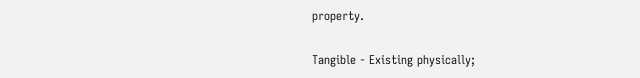property.

Tangible - Existing physically;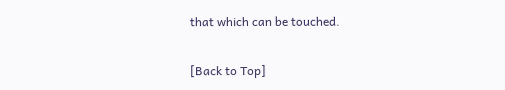that which can be touched.

[Back to Top]